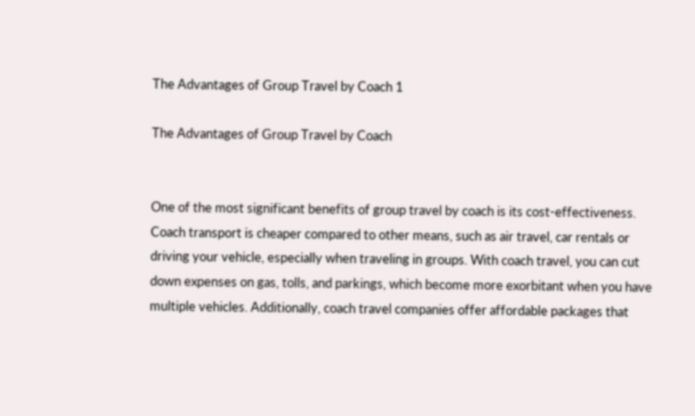The Advantages of Group Travel by Coach 1

The Advantages of Group Travel by Coach


One of the most significant benefits of group travel by coach is its cost-effectiveness. Coach transport is cheaper compared to other means, such as air travel, car rentals or driving your vehicle, especially when traveling in groups. With coach travel, you can cut down expenses on gas, tolls, and parkings, which become more exorbitant when you have multiple vehicles. Additionally, coach travel companies offer affordable packages that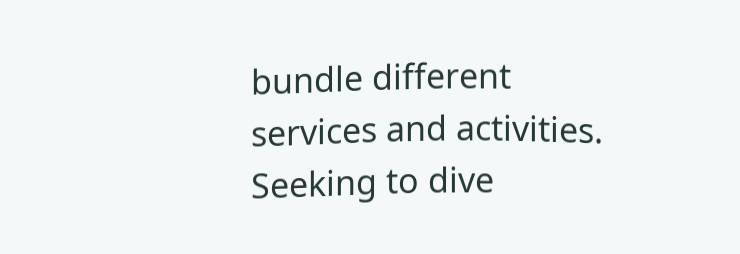bundle different services and activities. Seeking to dive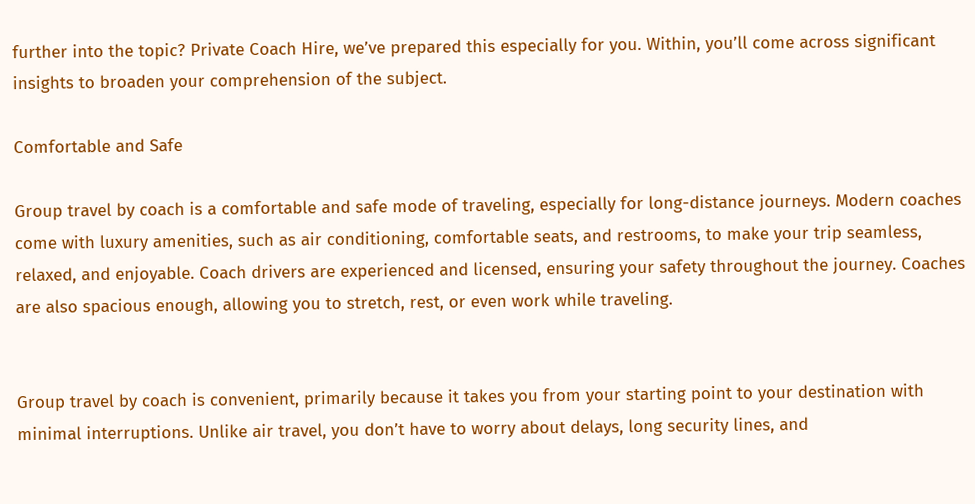further into the topic? Private Coach Hire, we’ve prepared this especially for you. Within, you’ll come across significant insights to broaden your comprehension of the subject.

Comfortable and Safe

Group travel by coach is a comfortable and safe mode of traveling, especially for long-distance journeys. Modern coaches come with luxury amenities, such as air conditioning, comfortable seats, and restrooms, to make your trip seamless, relaxed, and enjoyable. Coach drivers are experienced and licensed, ensuring your safety throughout the journey. Coaches are also spacious enough, allowing you to stretch, rest, or even work while traveling.


Group travel by coach is convenient, primarily because it takes you from your starting point to your destination with minimal interruptions. Unlike air travel, you don’t have to worry about delays, long security lines, and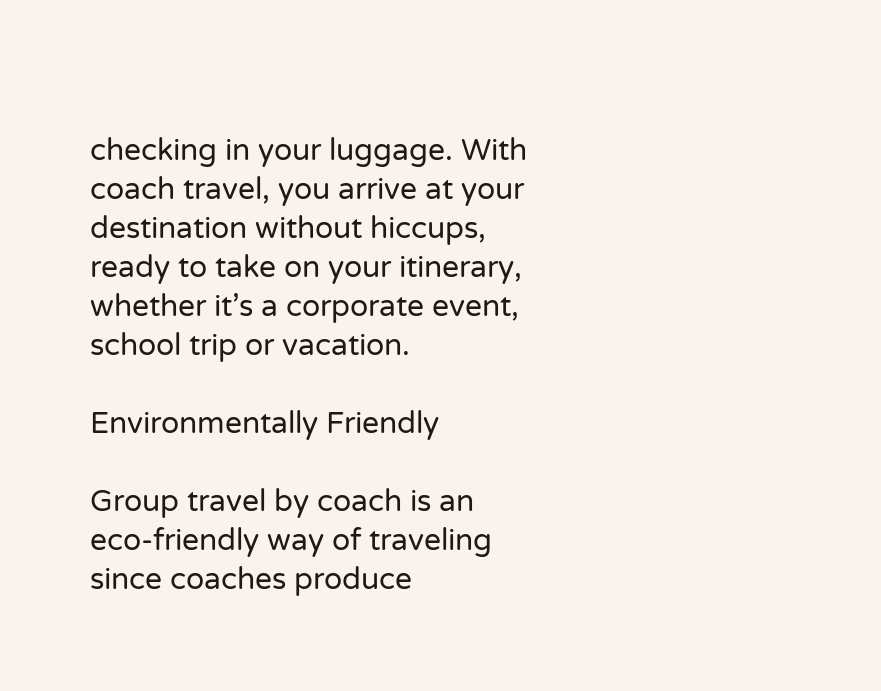checking in your luggage. With coach travel, you arrive at your destination without hiccups, ready to take on your itinerary, whether it’s a corporate event, school trip or vacation.

Environmentally Friendly

Group travel by coach is an eco-friendly way of traveling since coaches produce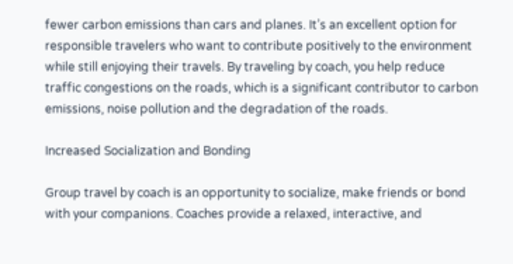fewer carbon emissions than cars and planes. It’s an excellent option for responsible travelers who want to contribute positively to the environment while still enjoying their travels. By traveling by coach, you help reduce traffic congestions on the roads, which is a significant contributor to carbon emissions, noise pollution and the degradation of the roads.

Increased Socialization and Bonding

Group travel by coach is an opportunity to socialize, make friends or bond with your companions. Coaches provide a relaxed, interactive, and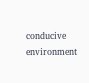conducive environment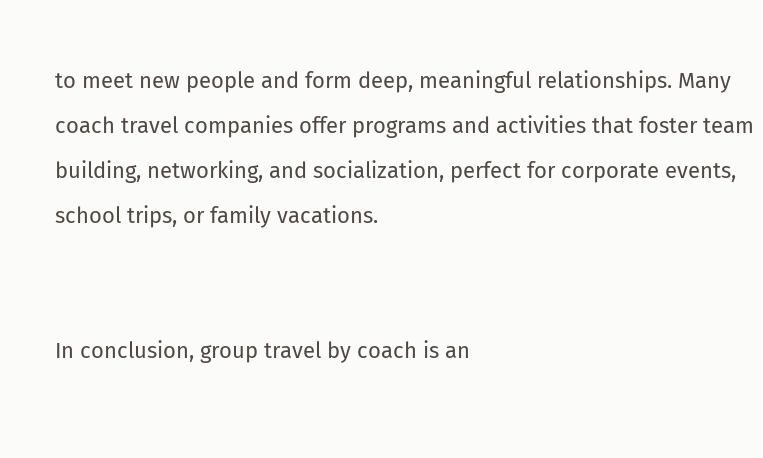to meet new people and form deep, meaningful relationships. Many coach travel companies offer programs and activities that foster team building, networking, and socialization, perfect for corporate events, school trips, or family vacations.


In conclusion, group travel by coach is an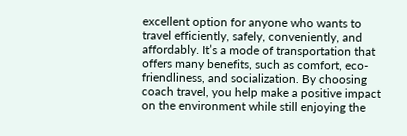excellent option for anyone who wants to travel efficiently, safely, conveniently, and affordably. It’s a mode of transportation that offers many benefits, such as comfort, eco-friendliness, and socialization. By choosing coach travel, you help make a positive impact on the environment while still enjoying the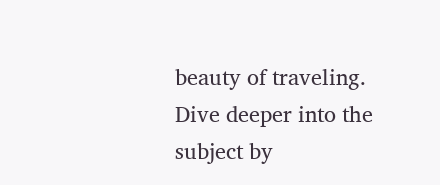beauty of traveling. Dive deeper into the subject by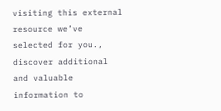visiting this external resource we’ve selected for you., discover additional and valuable information to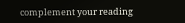complement your reading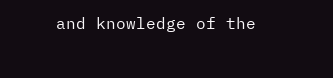and knowledge of the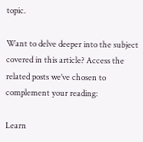topic.

Want to delve deeper into the subject covered in this article? Access the related posts we’ve chosen to complement your reading:

Learn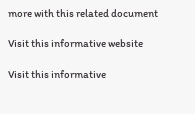more with this related document

Visit this informative website

Visit this informative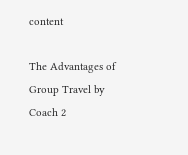content

The Advantages of Group Travel by Coach 2